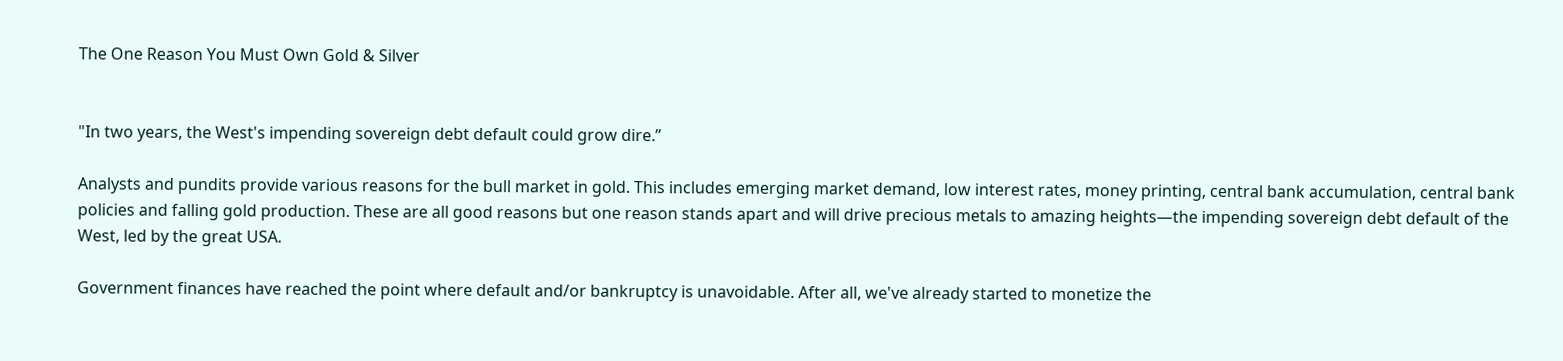The One Reason You Must Own Gold & Silver


"In two years, the West's impending sovereign debt default could grow dire.”

Analysts and pundits provide various reasons for the bull market in gold. This includes emerging market demand, low interest rates, money printing, central bank accumulation, central bank policies and falling gold production. These are all good reasons but one reason stands apart and will drive precious metals to amazing heights—the impending sovereign debt default of the West, led by the great USA.

Government finances have reached the point where default and/or bankruptcy is unavoidable. After all, we've already started to monetize the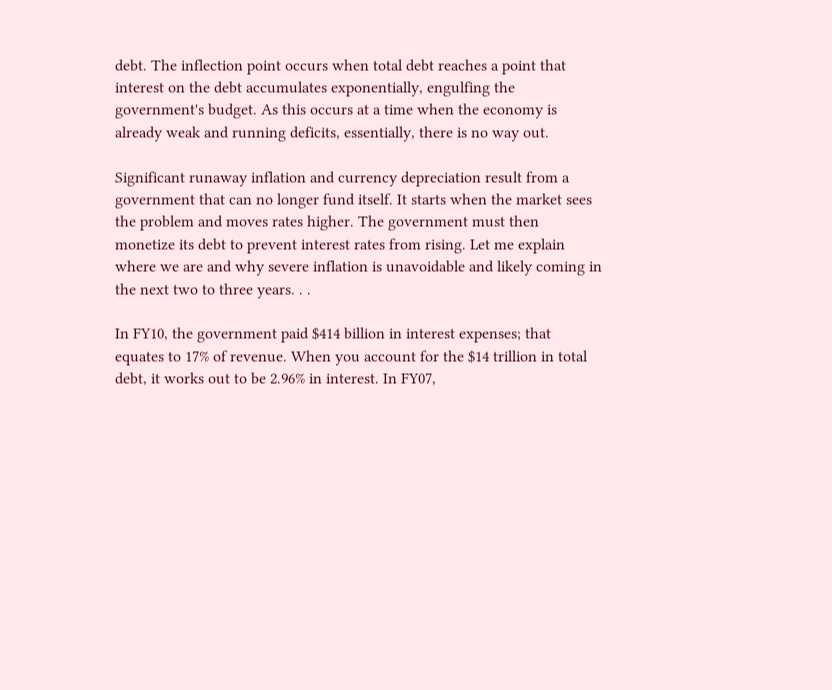debt. The inflection point occurs when total debt reaches a point that interest on the debt accumulates exponentially, engulfing the government's budget. As this occurs at a time when the economy is already weak and running deficits, essentially, there is no way out.

Significant runaway inflation and currency depreciation result from a government that can no longer fund itself. It starts when the market sees the problem and moves rates higher. The government must then monetize its debt to prevent interest rates from rising. Let me explain where we are and why severe inflation is unavoidable and likely coming in the next two to three years. . .

In FY10, the government paid $414 billion in interest expenses; that equates to 17% of revenue. When you account for the $14 trillion in total debt, it works out to be 2.96% in interest. In FY07,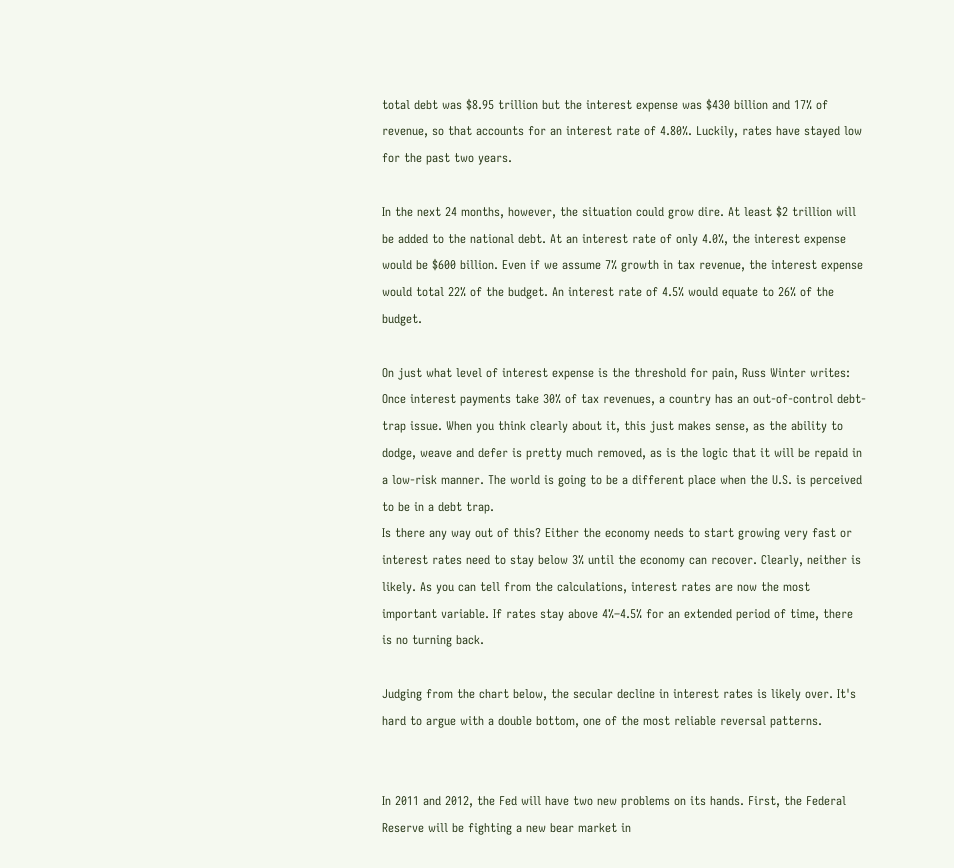total debt was $8.95 trillion but the interest expense was $430 billion and 17% of revenue, so that accounts for an interest rate of 4.80%. Luckily, rates have stayed low for the past two years.

In the next 24 months, however, the situation could grow dire. At least $2 trillion will be added to the national debt. At an interest rate of only 4.0%, the interest expense would be $600 billion. Even if we assume 7% growth in tax revenue, the interest expense would total 22% of the budget. An interest rate of 4.5% would equate to 26% of the budget.

On just what level of interest expense is the threshold for pain, Russ Winter writes:
Once interest payments take 30% of tax revenues, a country has an out-of-control debt-trap issue. When you think clearly about it, this just makes sense, as the ability to dodge, weave and defer is pretty much removed, as is the logic that it will be repaid in a low-risk manner. The world is going to be a different place when the U.S. is perceived to be in a debt trap.
Is there any way out of this? Either the economy needs to start growing very fast or interest rates need to stay below 3% until the economy can recover. Clearly, neither is likely. As you can tell from the calculations, interest rates are now the most important variable. If rates stay above 4%–4.5% for an extended period of time, there is no turning back.

Judging from the chart below, the secular decline in interest rates is likely over. It's hard to argue with a double bottom, one of the most reliable reversal patterns.


In 2011 and 2012, the Fed will have two new problems on its hands. First, the Federal Reserve will be fighting a new bear market in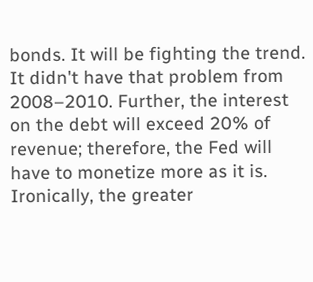bonds. It will be fighting the trend. It didn't have that problem from 2008–2010. Further, the interest on the debt will exceed 20% of revenue; therefore, the Fed will have to monetize more as it is. Ironically, the greater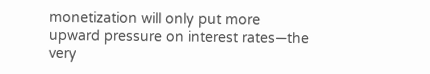monetization will only put more upward pressure on interest rates—the very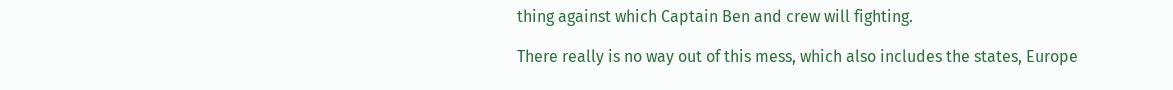thing against which Captain Ben and crew will fighting.

There really is no way out of this mess, which also includes the states, Europe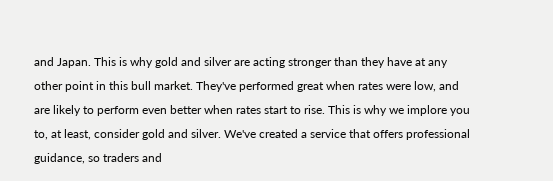and Japan. This is why gold and silver are acting stronger than they have at any other point in this bull market. They've performed great when rates were low, and are likely to perform even better when rates start to rise. This is why we implore you to, at least, consider gold and silver. We've created a service that offers professional guidance, so traders and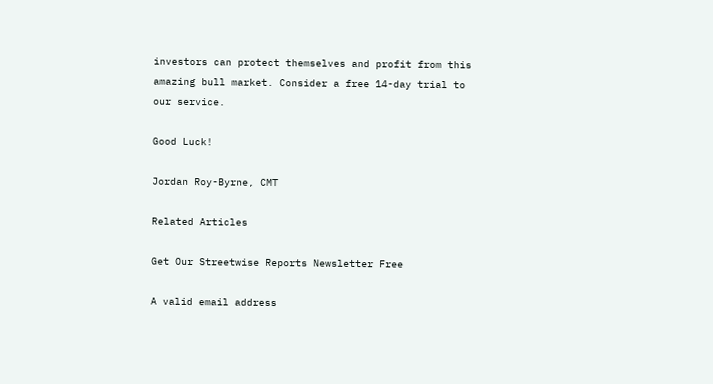investors can protect themselves and profit from this amazing bull market. Consider a free 14-day trial to our service.

Good Luck!

Jordan Roy-Byrne, CMT

Related Articles

Get Our Streetwise Reports Newsletter Free

A valid email address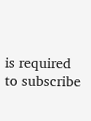is required to subscribe